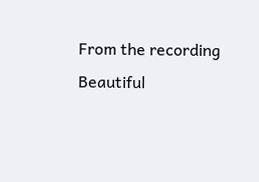From the recording Beautiful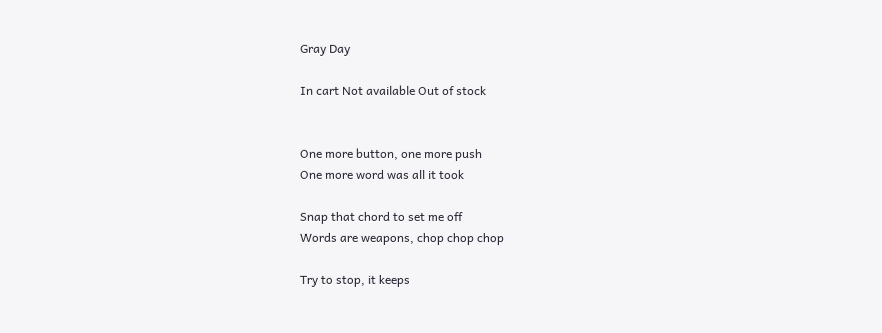Gray Day

In cart Not available Out of stock


One more button, one more push
One more word was all it took

Snap that chord to set me off
Words are weapons, chop chop chop

Try to stop, it keeps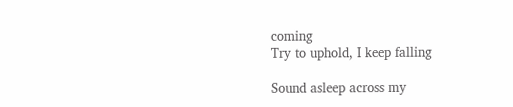coming
Try to uphold, I keep falling

Sound asleep across my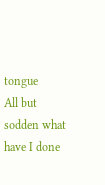tongue
All but sodden what have I done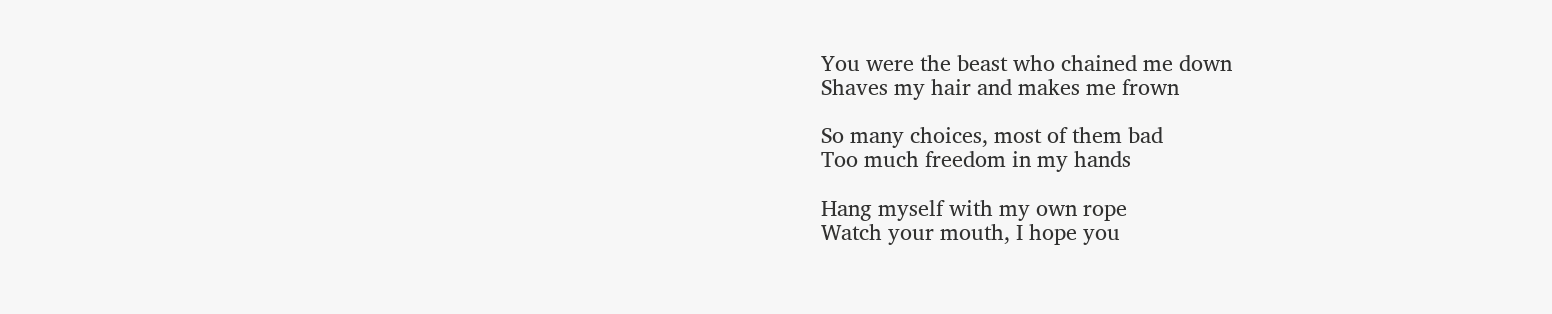You were the beast who chained me down
Shaves my hair and makes me frown

So many choices, most of them bad
Too much freedom in my hands

Hang myself with my own rope
Watch your mouth, I hope you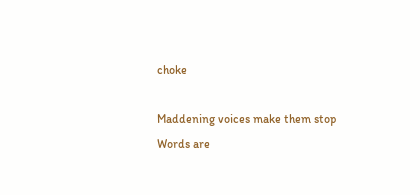choke

Maddening voices make them stop
Words are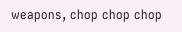weapons, chop chop chop